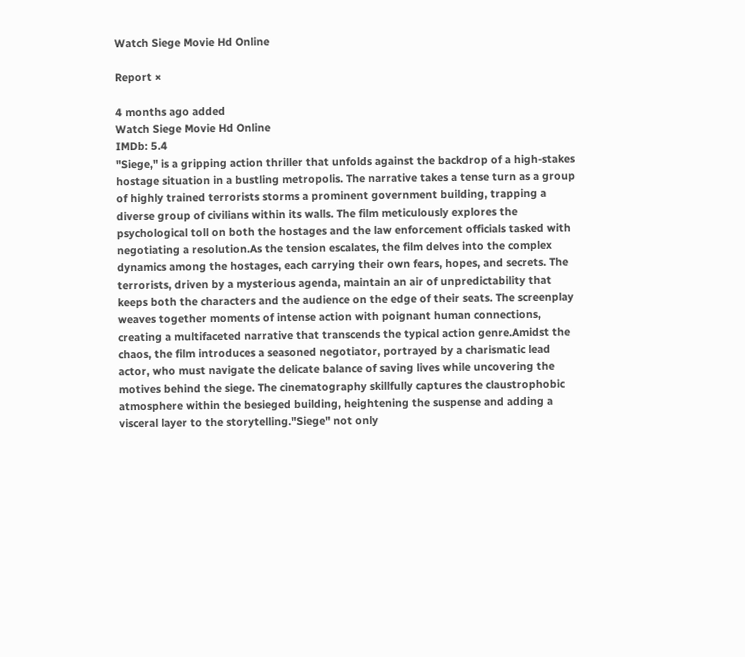Watch Siege Movie Hd Online

Report ×

4 months ago added
Watch Siege Movie Hd Online
IMDb: 5.4
"Siege," is a gripping action thriller that unfolds against the backdrop of a high-stakes hostage situation in a bustling metropolis. The narrative takes a tense turn as a group of highly trained terrorists storms a prominent government building, trapping a diverse group of civilians within its walls. The film meticulously explores the psychological toll on both the hostages and the law enforcement officials tasked with negotiating a resolution.As the tension escalates, the film delves into the complex dynamics among the hostages, each carrying their own fears, hopes, and secrets. The terrorists, driven by a mysterious agenda, maintain an air of unpredictability that keeps both the characters and the audience on the edge of their seats. The screenplay weaves together moments of intense action with poignant human connections, creating a multifaceted narrative that transcends the typical action genre.Amidst the chaos, the film introduces a seasoned negotiator, portrayed by a charismatic lead actor, who must navigate the delicate balance of saving lives while uncovering the motives behind the siege. The cinematography skillfully captures the claustrophobic atmosphere within the besieged building, heightening the suspense and adding a visceral layer to the storytelling."Siege" not only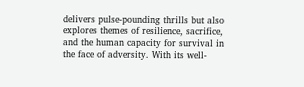delivers pulse-pounding thrills but also explores themes of resilience, sacrifice, and the human capacity for survival in the face of adversity. With its well-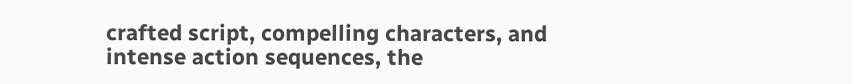crafted script, compelling characters, and intense action sequences, the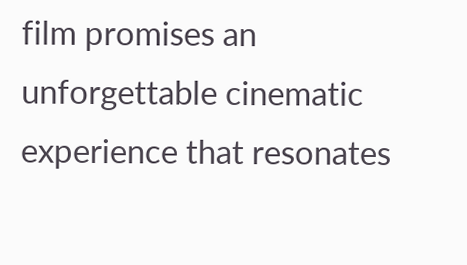film promises an unforgettable cinematic experience that resonates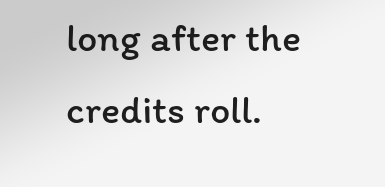long after the credits roll.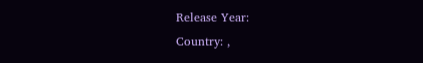Release Year:
Country: ,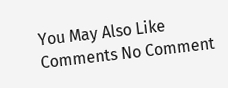You May Also Like
Comments No Comment